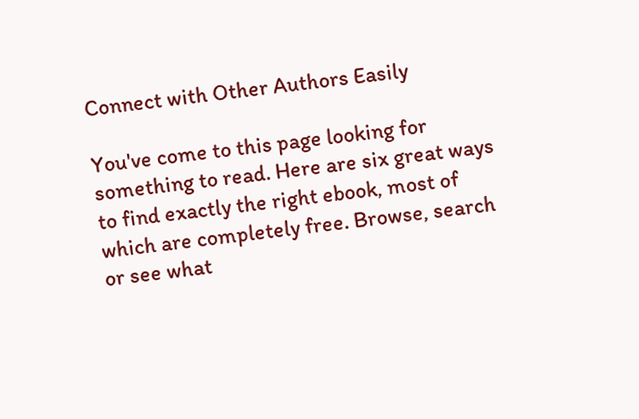Connect with Other Authors Easily

You've come to this page looking for something to read. Here are six great ways to find exactly the right ebook, most of which are completely free. Browse, search or see what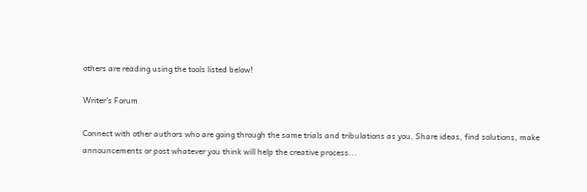others are reading using the tools listed below!

Writer's Forum

Connect with other authors who are going through the same trials and tribulations as you. Share ideas, find solutions, make announcements or post whatever you think will help the creative process...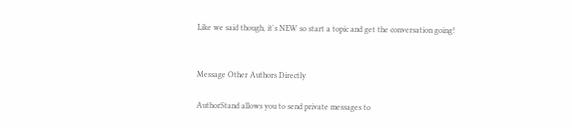Like we said though, it's NEW so start a topic and get the conversation going!


Message Other Authors Directly

AuthorStand allows you to send private messages to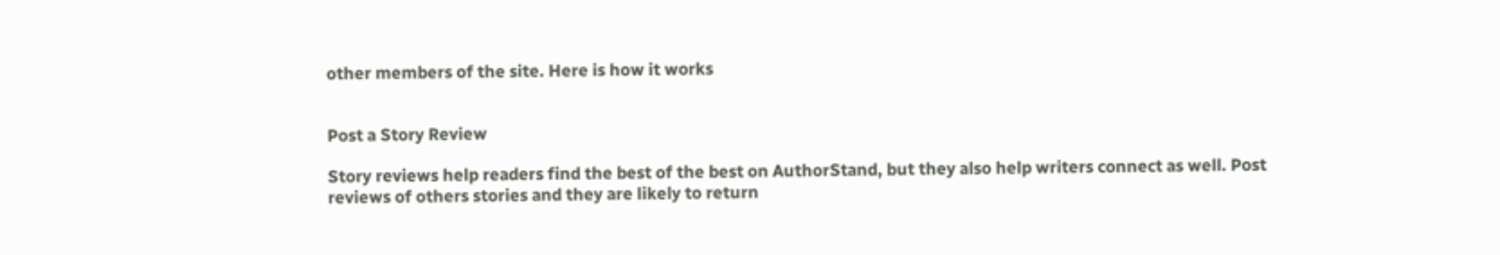other members of the site. Here is how it works


Post a Story Review

Story reviews help readers find the best of the best on AuthorStand, but they also help writers connect as well. Post reviews of others stories and they are likely to return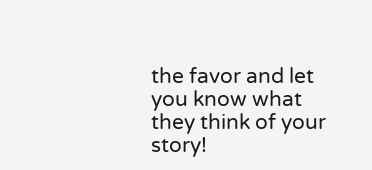the favor and let you know what they think of your story!